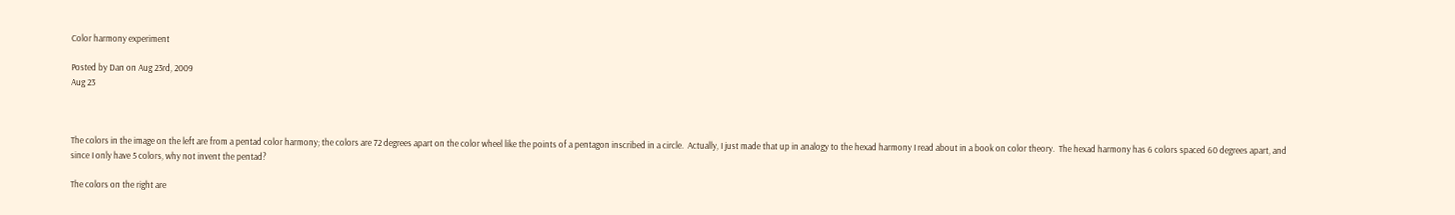Color harmony experiment

Posted by Dan on Aug 23rd, 2009
Aug 23



The colors in the image on the left are from a pentad color harmony; the colors are 72 degrees apart on the color wheel like the points of a pentagon inscribed in a circle.  Actually, I just made that up in analogy to the hexad harmony I read about in a book on color theory.  The hexad harmony has 6 colors spaced 60 degrees apart, and since I only have 5 colors, why not invent the pentad?

The colors on the right are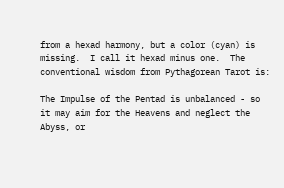from a hexad harmony, but a color (cyan) is missing.  I call it hexad minus one.  The conventional wisdom from Pythagorean Tarot is:

The Impulse of the Pentad is unbalanced - so it may aim for the Heavens and neglect the Abyss, or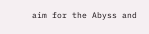aim for the Abyss and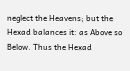neglect the Heavens; but the Hexad balances it: as Above so Below. Thus the Hexad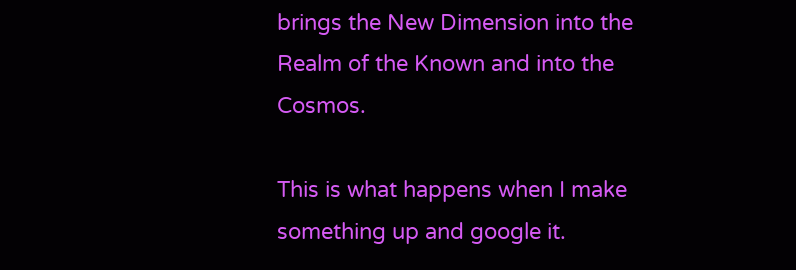brings the New Dimension into the Realm of the Known and into the Cosmos.

This is what happens when I make something up and google it.